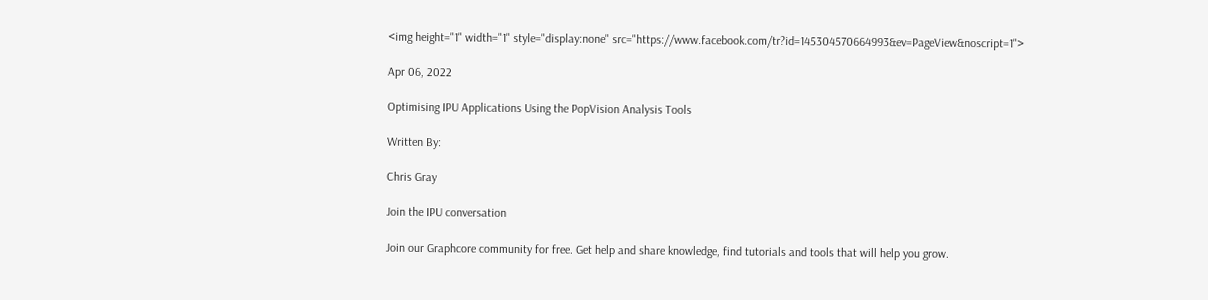<img height="1" width="1" style="display:none" src="https://www.facebook.com/tr?id=145304570664993&ev=PageView&noscript=1">

Apr 06, 2022

Optimising IPU Applications Using the PopVision Analysis Tools

Written By:

Chris Gray

Join the IPU conversation

Join our Graphcore community for free. Get help and share knowledge, find tutorials and tools that will help you grow.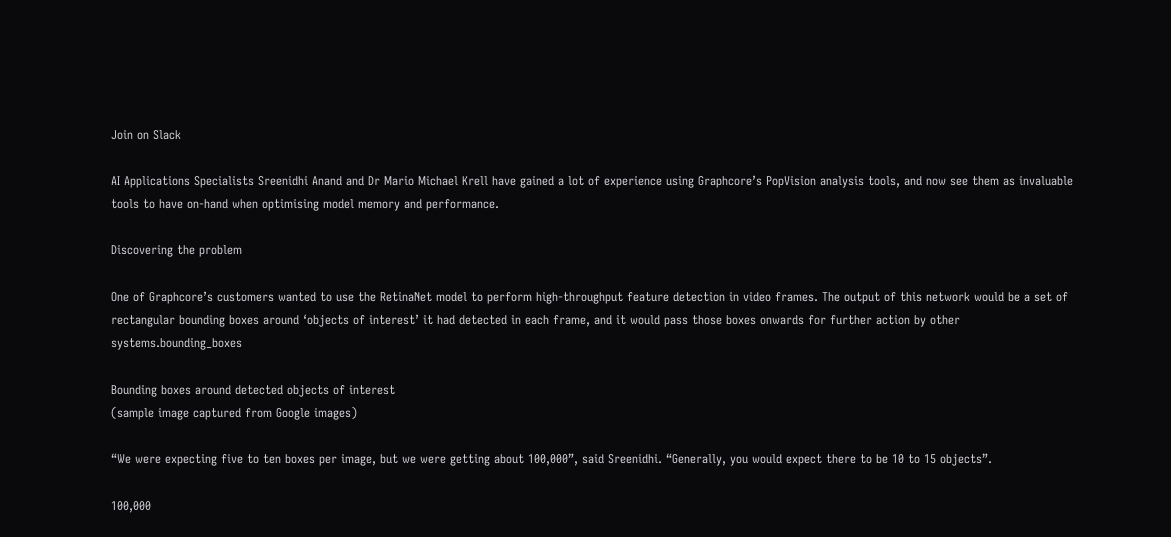Join on Slack

AI Applications Specialists Sreenidhi Anand and Dr Mario Michael Krell have gained a lot of experience using Graphcore’s PopVision analysis tools, and now see them as invaluable tools to have on-hand when optimising model memory and performance.

Discovering the problem

One of Graphcore’s customers wanted to use the RetinaNet model to perform high-throughput feature detection in video frames. The output of this network would be a set of rectangular bounding boxes around ‘objects of interest’ it had detected in each frame, and it would pass those boxes onwards for further action by other systems.bounding_boxes

Bounding boxes around detected objects of interest
(sample image captured from Google images)

“We were expecting five to ten boxes per image, but we were getting about 100,000”, said Sreenidhi. “Generally, you would expect there to be 10 to 15 objects”.

100,000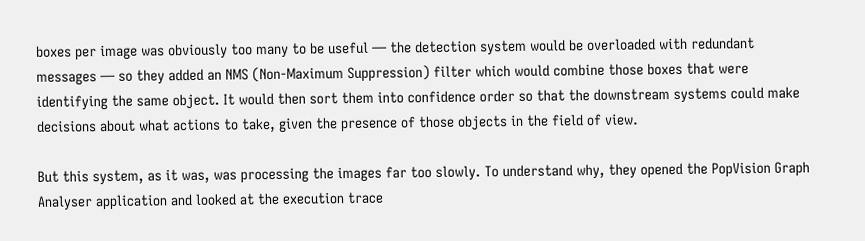boxes per image was obviously too many to be useful — the detection system would be overloaded with redundant messages — so they added an NMS (Non-Maximum Suppression) filter which would combine those boxes that were identifying the same object. It would then sort them into confidence order so that the downstream systems could make decisions about what actions to take, given the presence of those objects in the field of view.

But this system, as it was, was processing the images far too slowly. To understand why, they opened the PopVision Graph Analyser application and looked at the execution trace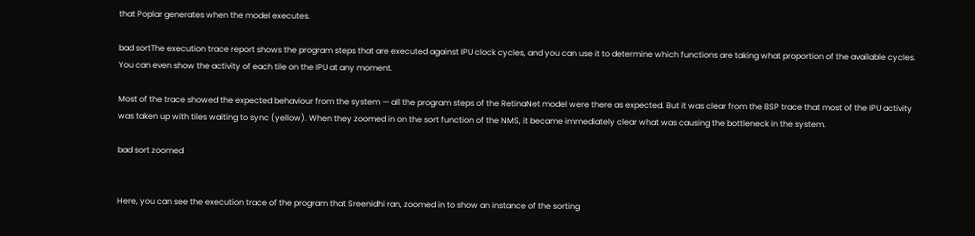that Poplar generates when the model executes.

bad sortThe execution trace report shows the program steps that are executed against IPU clock cycles, and you can use it to determine which functions are taking what proportion of the available cycles. You can even show the activity of each tile on the IPU at any moment.

Most of the trace showed the expected behaviour from the system — all the program steps of the RetinaNet model were there as expected. But it was clear from the BSP trace that most of the IPU activity was taken up with tiles waiting to sync (yellow). When they zoomed in on the sort function of the NMS, it became immediately clear what was causing the bottleneck in the system.

bad sort zoomed


Here, you can see the execution trace of the program that Sreenidhi ran, zoomed in to show an instance of the sorting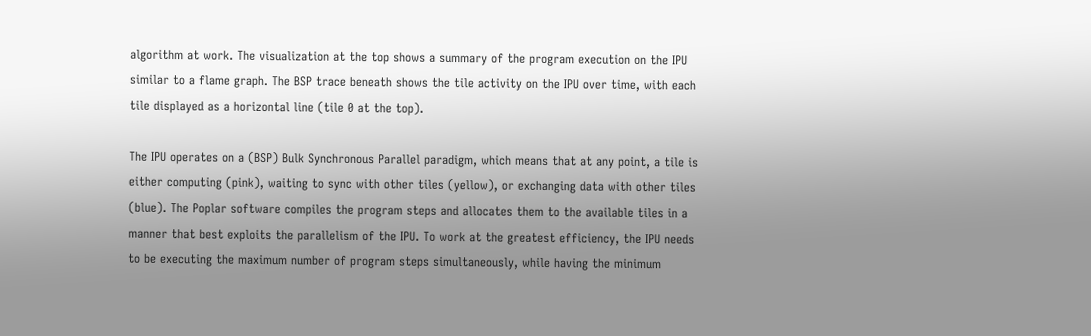algorithm at work. The visualization at the top shows a summary of the program execution on the IPU similar to a flame graph. The BSP trace beneath shows the tile activity on the IPU over time, with each tile displayed as a horizontal line (tile 0 at the top).

The IPU operates on a (BSP) Bulk Synchronous Parallel paradigm, which means that at any point, a tile is either computing (pink), waiting to sync with other tiles (yellow), or exchanging data with other tiles (blue). The Poplar software compiles the program steps and allocates them to the available tiles in a manner that best exploits the parallelism of the IPU. To work at the greatest efficiency, the IPU needs to be executing the maximum number of program steps simultaneously, while having the minimum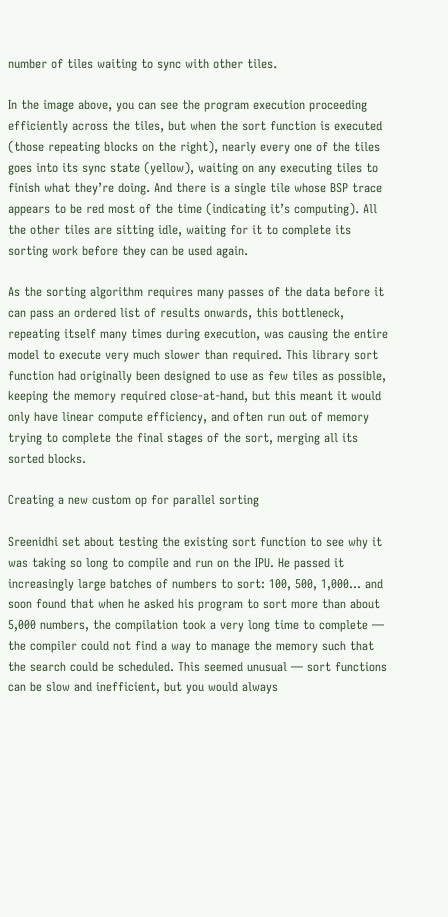number of tiles waiting to sync with other tiles.

In the image above, you can see the program execution proceeding efficiently across the tiles, but when the sort function is executed (those repeating blocks on the right), nearly every one of the tiles goes into its sync state (yellow), waiting on any executing tiles to finish what they’re doing. And there is a single tile whose BSP trace appears to be red most of the time (indicating it’s computing). All the other tiles are sitting idle, waiting for it to complete its sorting work before they can be used again.

As the sorting algorithm requires many passes of the data before it can pass an ordered list of results onwards, this bottleneck, repeating itself many times during execution, was causing the entire model to execute very much slower than required. This library sort function had originally been designed to use as few tiles as possible, keeping the memory required close-at-hand, but this meant it would only have linear compute efficiency, and often run out of memory trying to complete the final stages of the sort, merging all its sorted blocks.

Creating a new custom op for parallel sorting

Sreenidhi set about testing the existing sort function to see why it was taking so long to compile and run on the IPU. He passed it increasingly large batches of numbers to sort: 100, 500, 1,000… and soon found that when he asked his program to sort more than about 5,000 numbers, the compilation took a very long time to complete — the compiler could not find a way to manage the memory such that the search could be scheduled. This seemed unusual — sort functions can be slow and inefficient, but you would always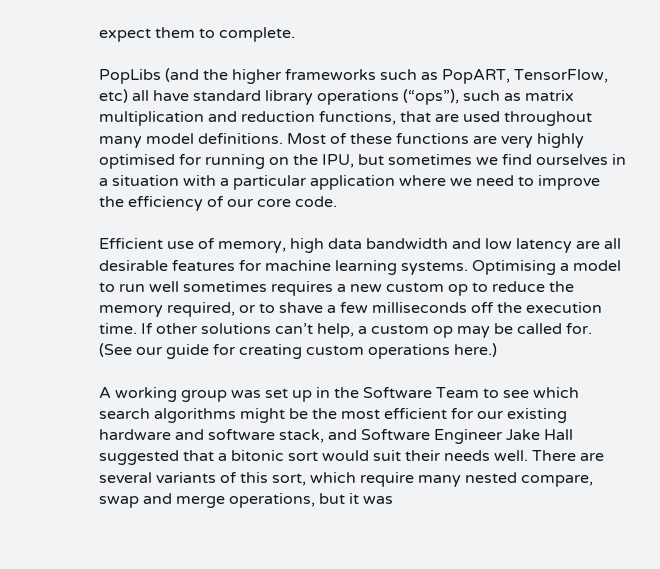expect them to complete.

PopLibs (and the higher frameworks such as PopART, TensorFlow, etc) all have standard library operations (“ops”), such as matrix multiplication and reduction functions, that are used throughout many model definitions. Most of these functions are very highly optimised for running on the IPU, but sometimes we find ourselves in a situation with a particular application where we need to improve the efficiency of our core code.

Efficient use of memory, high data bandwidth and low latency are all desirable features for machine learning systems. Optimising a model to run well sometimes requires a new custom op to reduce the memory required, or to shave a few milliseconds off the execution time. If other solutions can’t help, a custom op may be called for. (See our guide for creating custom operations here.)

A working group was set up in the Software Team to see which search algorithms might be the most efficient for our existing hardware and software stack, and Software Engineer Jake Hall suggested that a bitonic sort would suit their needs well. There are several variants of this sort, which require many nested compare, swap and merge operations, but it was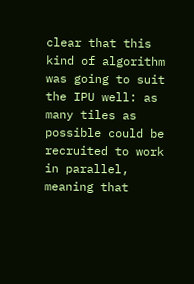clear that this kind of algorithm was going to suit the IPU well: as many tiles as possible could be recruited to work in parallel, meaning that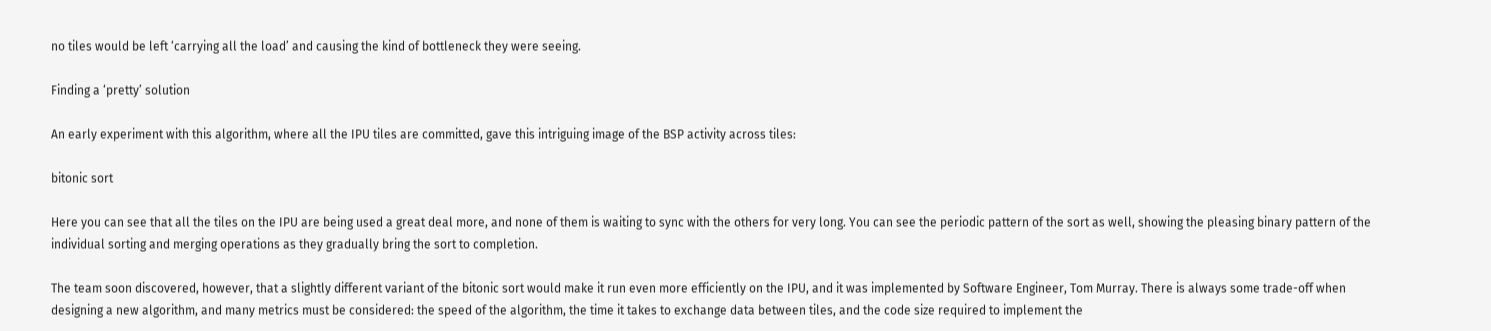no tiles would be left ‘carrying all the load’ and causing the kind of bottleneck they were seeing.

Finding a ‘pretty’ solution

An early experiment with this algorithm, where all the IPU tiles are committed, gave this intriguing image of the BSP activity across tiles:

bitonic sort

Here you can see that all the tiles on the IPU are being used a great deal more, and none of them is waiting to sync with the others for very long. You can see the periodic pattern of the sort as well, showing the pleasing binary pattern of the individual sorting and merging operations as they gradually bring the sort to completion.

The team soon discovered, however, that a slightly different variant of the bitonic sort would make it run even more efficiently on the IPU, and it was implemented by Software Engineer, Tom Murray. There is always some trade-off when designing a new algorithm, and many metrics must be considered: the speed of the algorithm, the time it takes to exchange data between tiles, and the code size required to implement the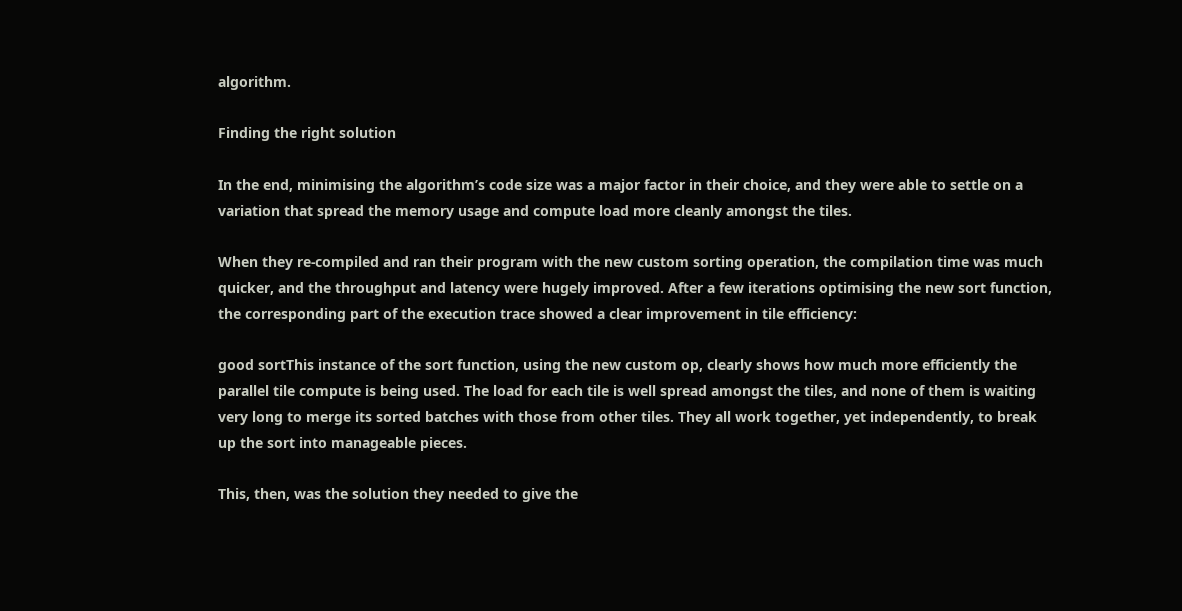algorithm.

Finding the right solution

In the end, minimising the algorithm’s code size was a major factor in their choice, and they were able to settle on a variation that spread the memory usage and compute load more cleanly amongst the tiles.

When they re-compiled and ran their program with the new custom sorting operation, the compilation time was much quicker, and the throughput and latency were hugely improved. After a few iterations optimising the new sort function, the corresponding part of the execution trace showed a clear improvement in tile efficiency:

good sortThis instance of the sort function, using the new custom op, clearly shows how much more efficiently the parallel tile compute is being used. The load for each tile is well spread amongst the tiles, and none of them is waiting very long to merge its sorted batches with those from other tiles. They all work together, yet independently, to break up the sort into manageable pieces.

This, then, was the solution they needed to give the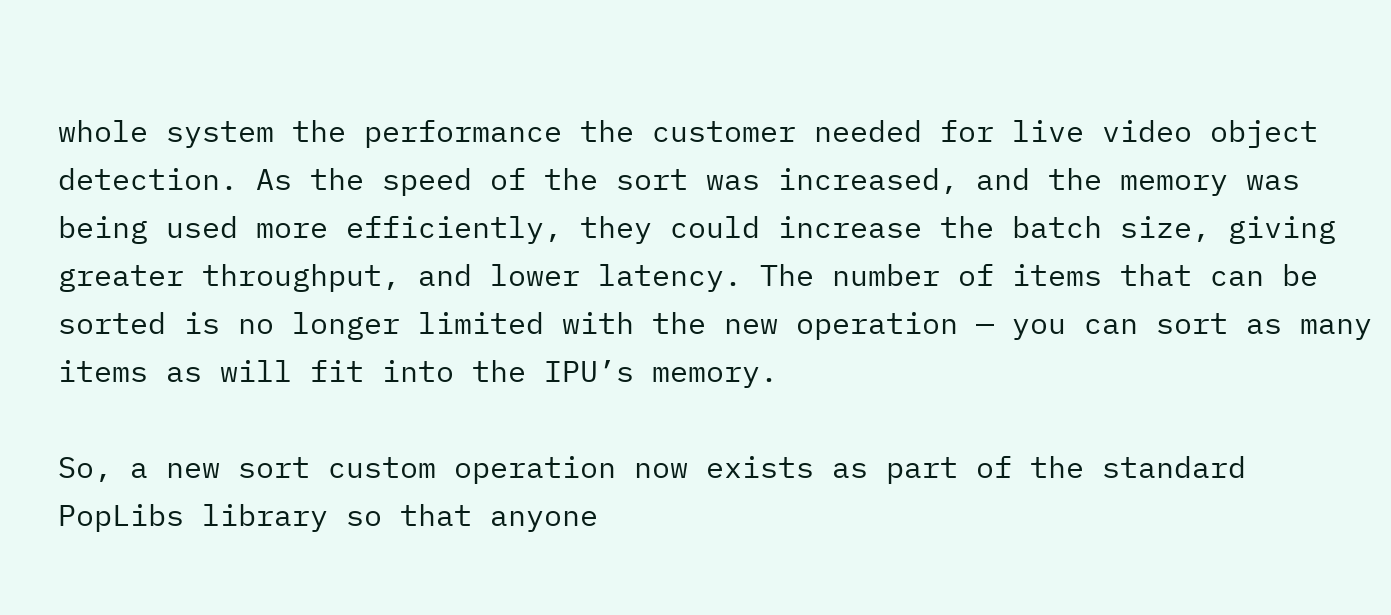whole system the performance the customer needed for live video object detection. As the speed of the sort was increased, and the memory was being used more efficiently, they could increase the batch size, giving greater throughput, and lower latency. The number of items that can be sorted is no longer limited with the new operation — you can sort as many items as will fit into the IPU’s memory.

So, a new sort custom operation now exists as part of the standard PopLibs library so that anyone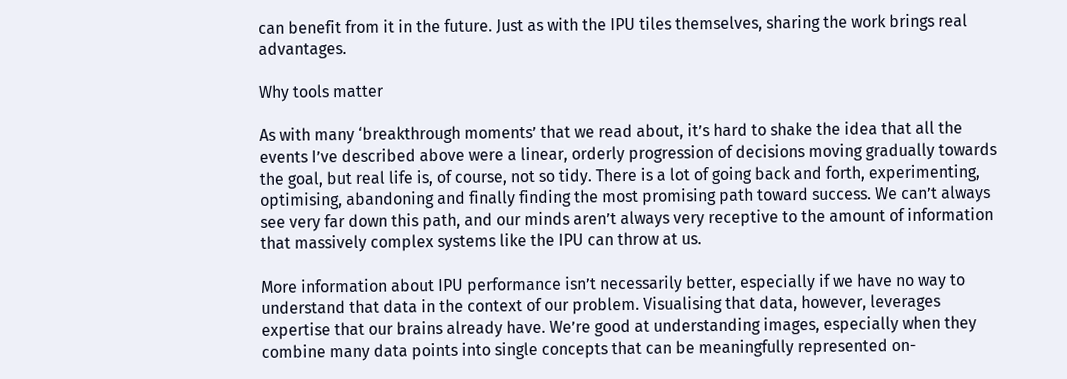can benefit from it in the future. Just as with the IPU tiles themselves, sharing the work brings real advantages.

Why tools matter

As with many ‘breakthrough moments’ that we read about, it’s hard to shake the idea that all the events I’ve described above were a linear, orderly progression of decisions moving gradually towards the goal, but real life is, of course, not so tidy. There is a lot of going back and forth, experimenting, optimising, abandoning and finally finding the most promising path toward success. We can’t always see very far down this path, and our minds aren’t always very receptive to the amount of information that massively complex systems like the IPU can throw at us.

More information about IPU performance isn’t necessarily better, especially if we have no way to understand that data in the context of our problem. Visualising that data, however, leverages expertise that our brains already have. We’re good at understanding images, especially when they combine many data points into single concepts that can be meaningfully represented on-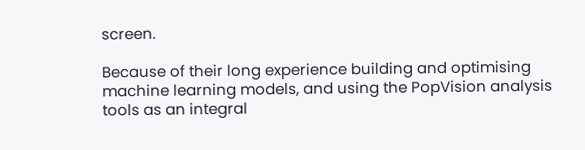screen.

Because of their long experience building and optimising machine learning models, and using the PopVision analysis tools as an integral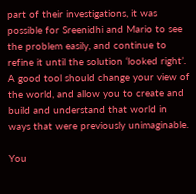part of their investigations, it was possible for Sreenidhi and Mario to see the problem easily, and continue to refine it until the solution ‘looked right’. A good tool should change your view of the world, and allow you to create and build and understand that world in ways that were previously unimaginable.

You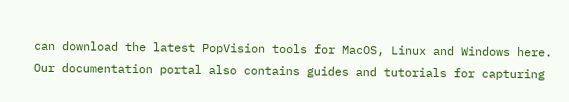can download the latest PopVision tools for MacOS, Linux and Windows here. Our documentation portal also contains guides and tutorials for capturing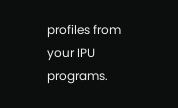profiles from your IPU programs.